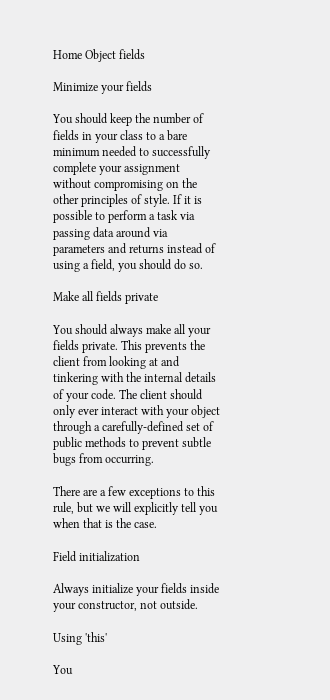Home Object fields

Minimize your fields

You should keep the number of fields in your class to a bare minimum needed to successfully complete your assignment without compromising on the other principles of style. If it is possible to perform a task via passing data around via parameters and returns instead of using a field, you should do so.

Make all fields private

You should always make all your fields private. This prevents the client from looking at and tinkering with the internal details of your code. The client should only ever interact with your object through a carefully-defined set of public methods to prevent subtle bugs from occurring.

There are a few exceptions to this rule, but we will explicitly tell you when that is the case.

Field initialization

Always initialize your fields inside your constructor, not outside.

Using 'this'

You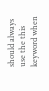should always use the this keyword when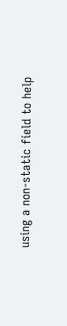using a non-static field to help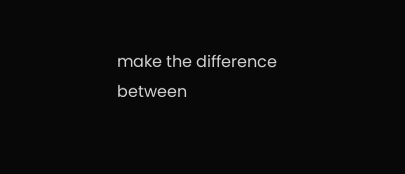make the difference between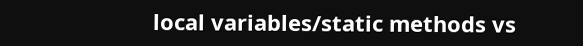local variables/static methods vs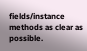fields/instance methods as clear as possible.